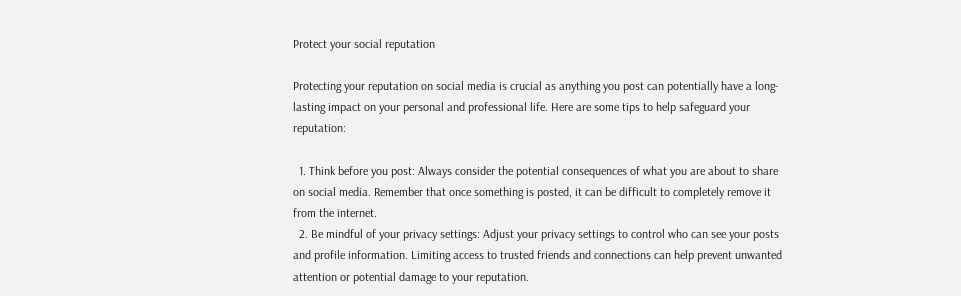Protect your social reputation

Protecting your reputation on social media is crucial as anything you post can potentially have a long-lasting impact on your personal and professional life. Here are some tips to help safeguard your reputation:

  1. Think before you post: Always consider the potential consequences of what you are about to share on social media. Remember that once something is posted, it can be difficult to completely remove it from the internet.
  2. Be mindful of your privacy settings: Adjust your privacy settings to control who can see your posts and profile information. Limiting access to trusted friends and connections can help prevent unwanted attention or potential damage to your reputation.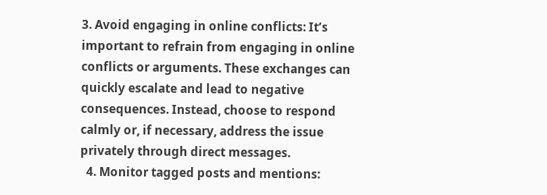3. Avoid engaging in online conflicts: It’s important to refrain from engaging in online conflicts or arguments. These exchanges can quickly escalate and lead to negative consequences. Instead, choose to respond calmly or, if necessary, address the issue privately through direct messages.
  4. Monitor tagged posts and mentions: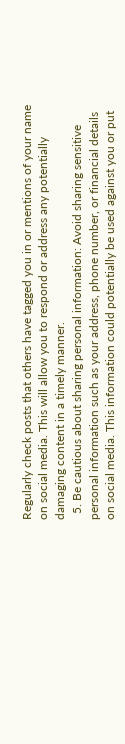Regularly check posts that others have tagged you in or mentions of your name on social media. This will allow you to respond or address any potentially damaging content in a timely manner.
  5. Be cautious about sharing personal information: Avoid sharing sensitive personal information such as your address, phone number, or financial details on social media. This information could potentially be used against you or put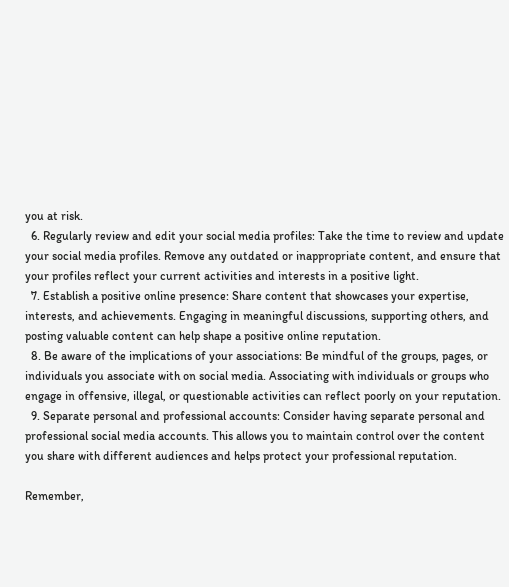you at risk.
  6. Regularly review and edit your social media profiles: Take the time to review and update your social media profiles. Remove any outdated or inappropriate content, and ensure that your profiles reflect your current activities and interests in a positive light.
  7. Establish a positive online presence: Share content that showcases your expertise, interests, and achievements. Engaging in meaningful discussions, supporting others, and posting valuable content can help shape a positive online reputation.
  8. Be aware of the implications of your associations: Be mindful of the groups, pages, or individuals you associate with on social media. Associating with individuals or groups who engage in offensive, illegal, or questionable activities can reflect poorly on your reputation.
  9. Separate personal and professional accounts: Consider having separate personal and professional social media accounts. This allows you to maintain control over the content you share with different audiences and helps protect your professional reputation.

Remember,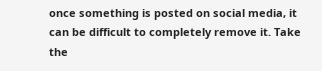once something is posted on social media, it can be difficult to completely remove it. Take the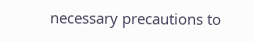necessary precautions to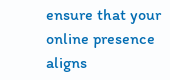ensure that your online presence aligns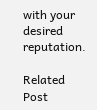with your desired reputation.

Related Post